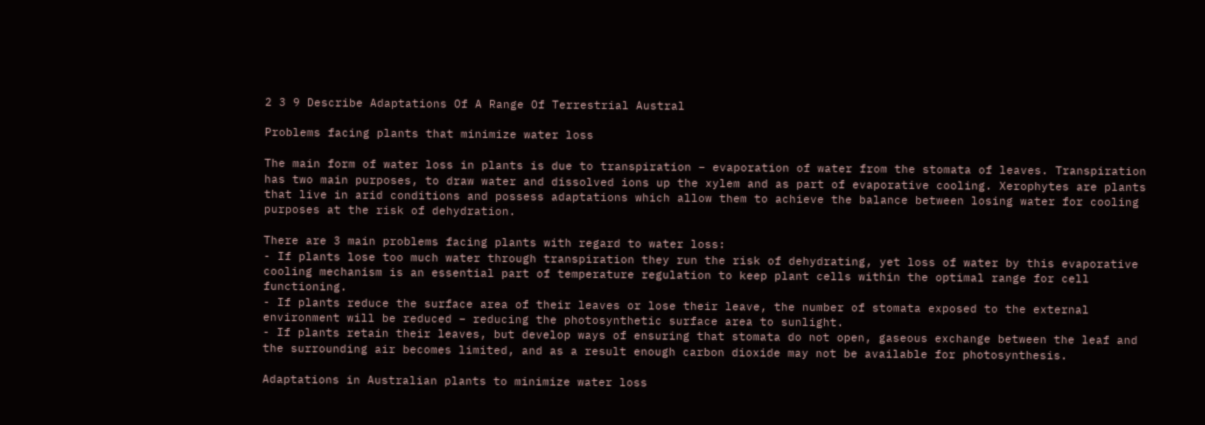2 3 9 Describe Adaptations Of A Range Of Terrestrial Austral

Problems facing plants that minimize water loss

The main form of water loss in plants is due to transpiration – evaporation of water from the stomata of leaves. Transpiration has two main purposes, to draw water and dissolved ions up the xylem and as part of evaporative cooling. Xerophytes are plants that live in arid conditions and possess adaptations which allow them to achieve the balance between losing water for cooling purposes at the risk of dehydration.

There are 3 main problems facing plants with regard to water loss:
- If plants lose too much water through transpiration they run the risk of dehydrating, yet loss of water by this evaporative cooling mechanism is an essential part of temperature regulation to keep plant cells within the optimal range for cell functioning.
- If plants reduce the surface area of their leaves or lose their leave, the number of stomata exposed to the external environment will be reduced – reducing the photosynthetic surface area to sunlight.
- If plants retain their leaves, but develop ways of ensuring that stomata do not open, gaseous exchange between the leaf and the surrounding air becomes limited, and as a result enough carbon dioxide may not be available for photosynthesis.

Adaptations in Australian plants to minimize water loss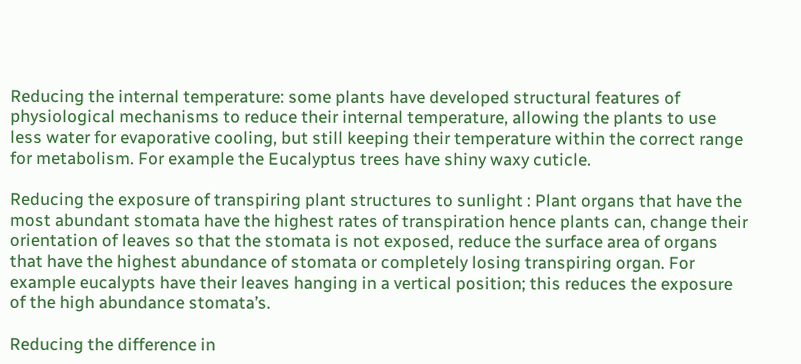Reducing the internal temperature: some plants have developed structural features of physiological mechanisms to reduce their internal temperature, allowing the plants to use less water for evaporative cooling, but still keeping their temperature within the correct range for metabolism. For example the Eucalyptus trees have shiny waxy cuticle.

Reducing the exposure of transpiring plant structures to sunlight : Plant organs that have the most abundant stomata have the highest rates of transpiration hence plants can, change their orientation of leaves so that the stomata is not exposed, reduce the surface area of organs that have the highest abundance of stomata or completely losing transpiring organ. For example eucalypts have their leaves hanging in a vertical position; this reduces the exposure of the high abundance stomata’s.

Reducing the difference in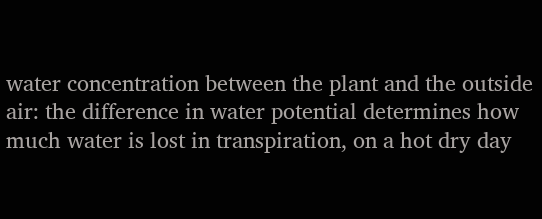water concentration between the plant and the outside air: the difference in water potential determines how much water is lost in transpiration, on a hot dry day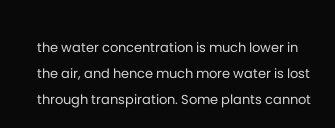the water concentration is much lower in the air, and hence much more water is lost through transpiration. Some plants cannot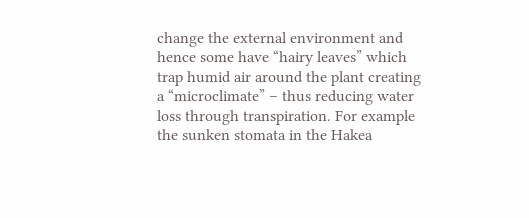change the external environment and hence some have “hairy leaves” which trap humid air around the plant creating a “microclimate” – thus reducing water loss through transpiration. For example the sunken stomata in the Hakea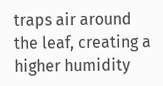traps air around the leaf, creating a higher humidity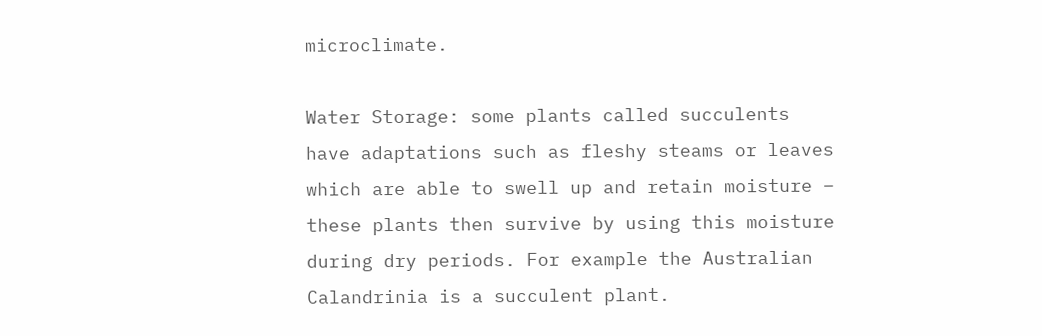microclimate.

Water Storage: some plants called succulents have adaptations such as fleshy steams or leaves which are able to swell up and retain moisture – these plants then survive by using this moisture during dry periods. For example the Australian Calandrinia is a succulent plant.